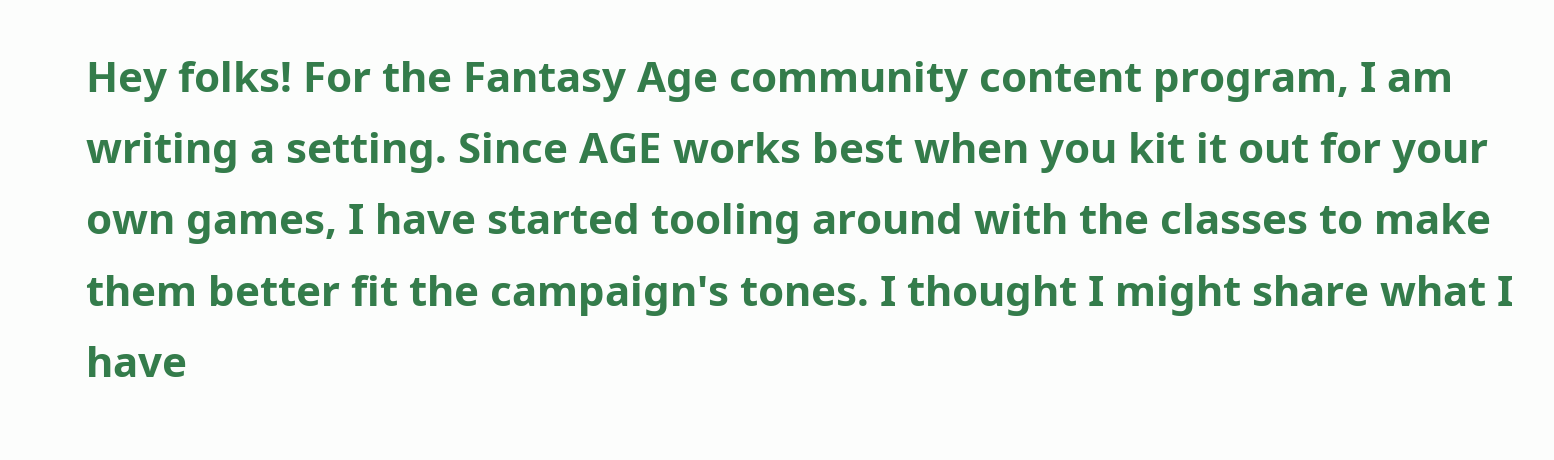Hey folks! For the Fantasy Age community content program, I am writing a setting. Since AGE works best when you kit it out for your own games, I have started tooling around with the classes to make them better fit the campaign's tones. I thought I might share what I have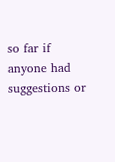so far if anyone had suggestions or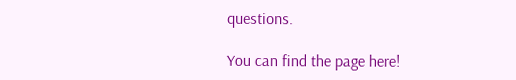questions.

You can find the page here!